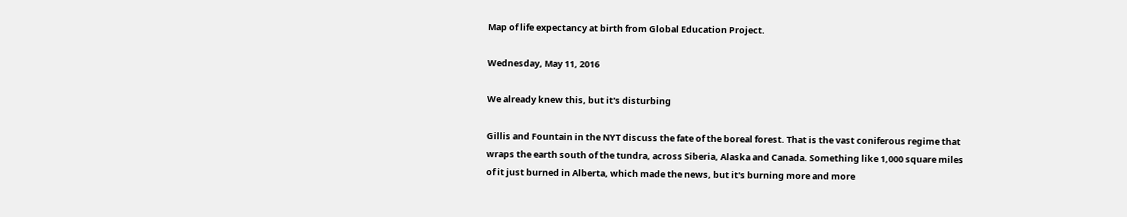Map of life expectancy at birth from Global Education Project.

Wednesday, May 11, 2016

We already knew this, but it's disturbing

Gillis and Fountain in the NYT discuss the fate of the boreal forest. That is the vast coniferous regime that wraps the earth south of the tundra, across Siberia, Alaska and Canada. Something like 1,000 square miles of it just burned in Alberta, which made the news, but it's burning more and more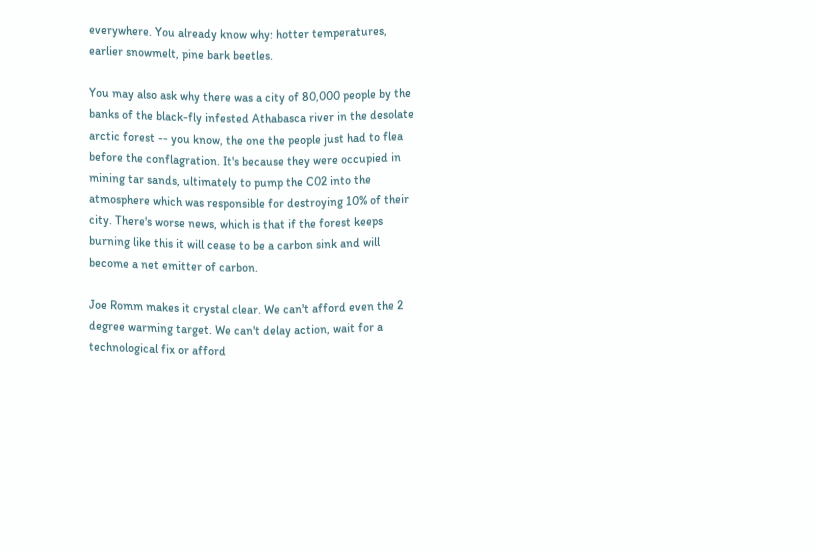everywhere. You already know why: hotter temperatures, earlier snowmelt, pine bark beetles.

You may also ask why there was a city of 80,000 people by the banks of the black-fly infested Athabasca river in the desolate arctic forest -- you know, the one the people just had to flea before the conflagration. It's because they were occupied in mining tar sands, ultimately to pump the C02 into the atmosphere which was responsible for destroying 10% of their city. There's worse news, which is that if the forest keeps burning like this it will cease to be a carbon sink and will become a net emitter of carbon.

Joe Romm makes it crystal clear. We can't afford even the 2 degree warming target. We can't delay action, wait for a technological fix or afford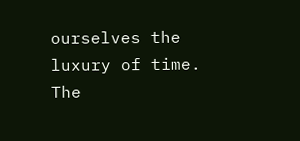ourselves the luxury of time. The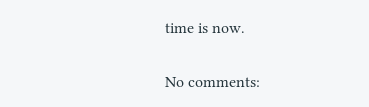time is now.

No comments: